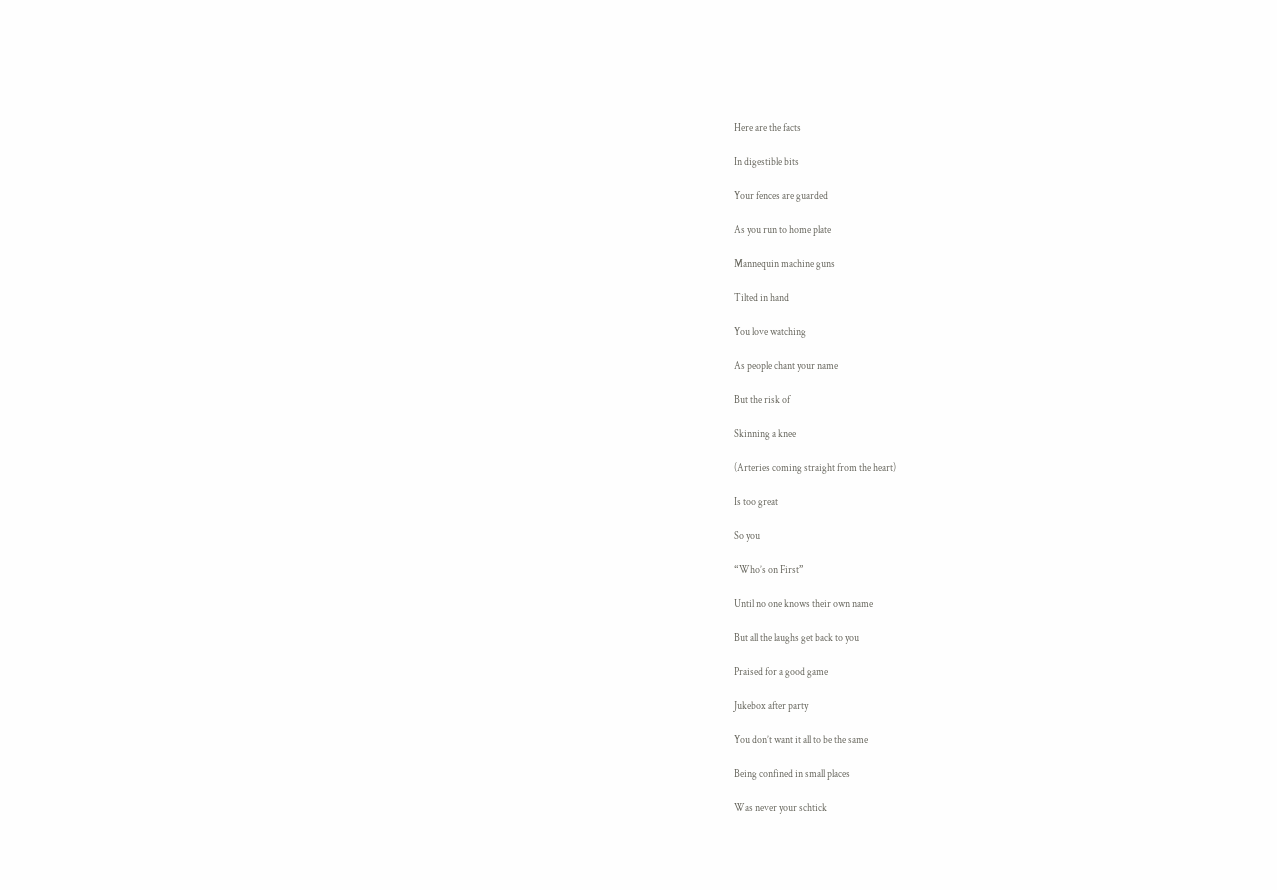Here are the facts

In digestible bits

Your fences are guarded

As you run to home plate

Mannequin machine guns

Tilted in hand

You love watching

As people chant your name

But the risk of

Skinning a knee

(Arteries coming straight from the heart)

Is too great

So you

“Who’s on First”

Until no one knows their own name

But all the laughs get back to you

Praised for a good game

Jukebox after party

You don’t want it all to be the same

Being confined in small places

Was never your schtick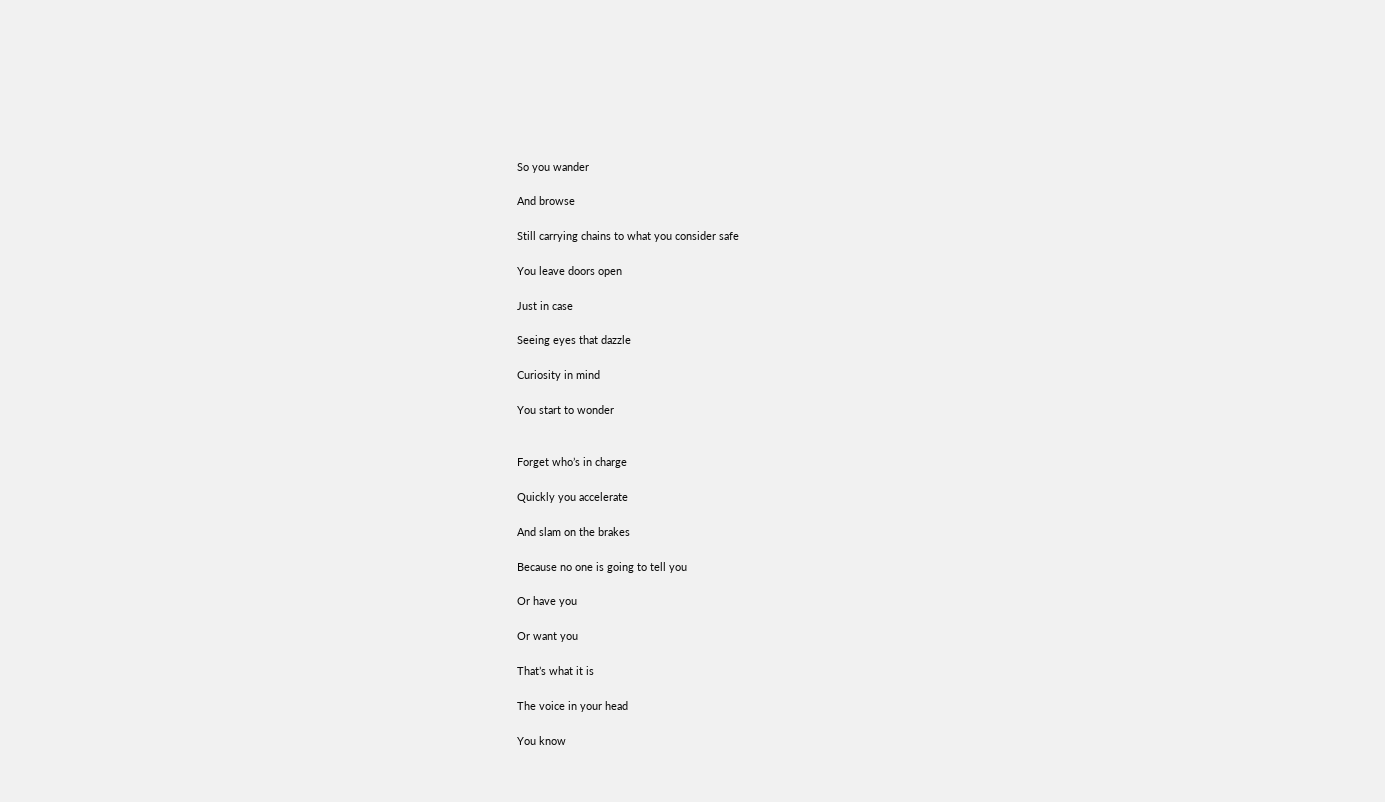So you wander

And browse

Still carrying chains to what you consider safe

You leave doors open

Just in case

Seeing eyes that dazzle

Curiosity in mind

You start to wonder


Forget who’s in charge

Quickly you accelerate

And slam on the brakes

Because no one is going to tell you

Or have you

Or want you

That’s what it is

The voice in your head

You know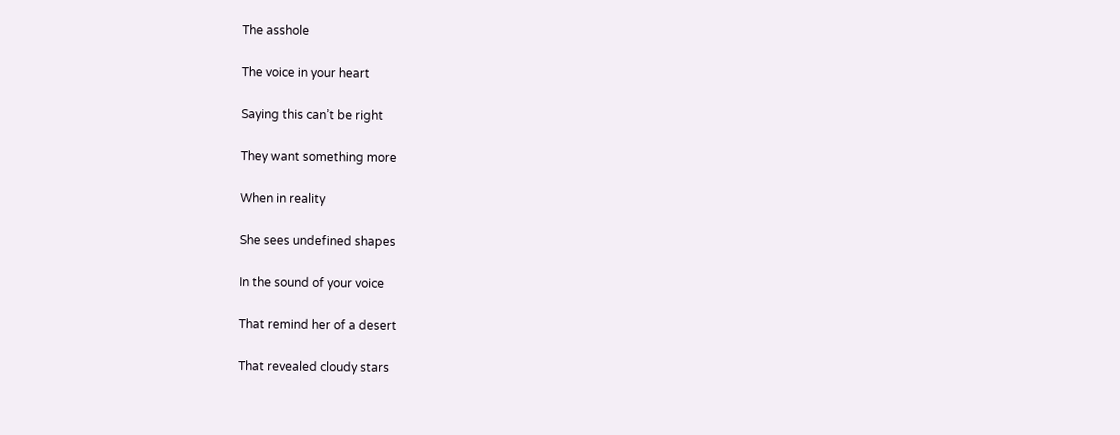The asshole

The voice in your heart

Saying this can’t be right

They want something more

When in reality

She sees undefined shapes

In the sound of your voice

That remind her of a desert

That revealed cloudy stars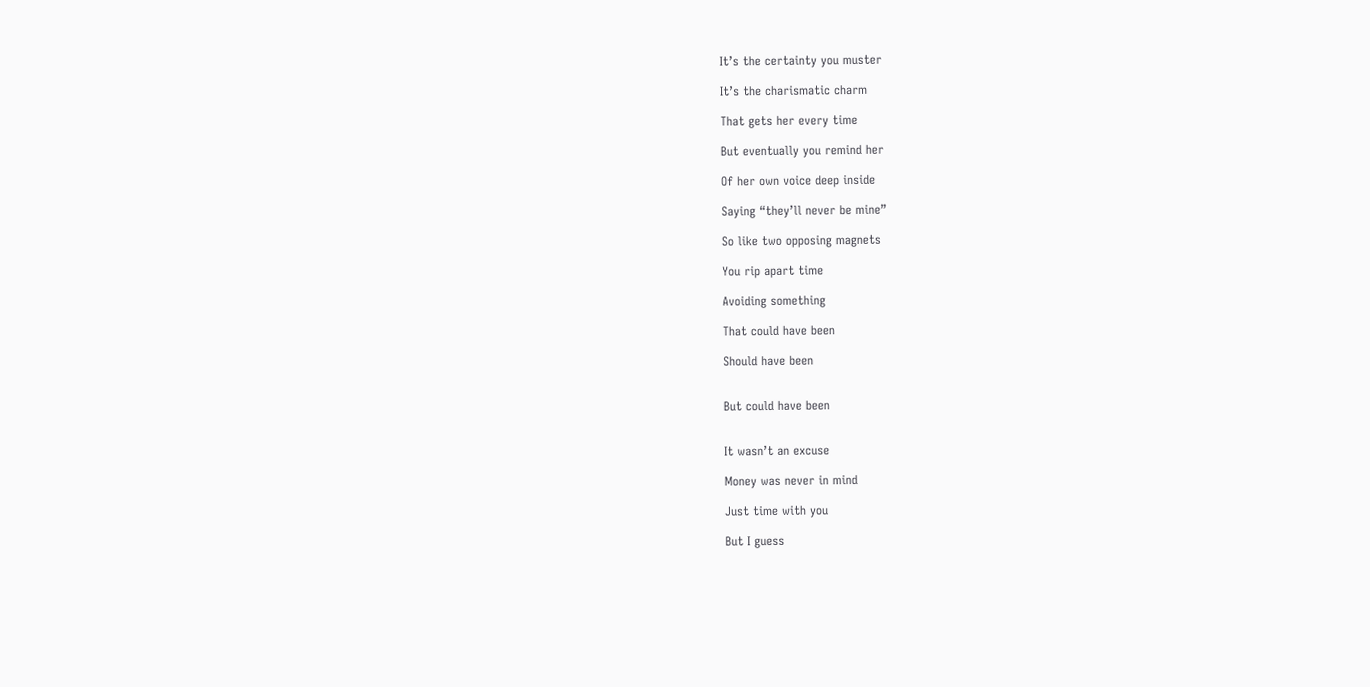It’s the certainty you muster

It’s the charismatic charm

That gets her every time

But eventually you remind her

Of her own voice deep inside

Saying “they’ll never be mine”

So like two opposing magnets

You rip apart time

Avoiding something

That could have been

Should have been


But could have been


It wasn’t an excuse

Money was never in mind

Just time with you

But I guess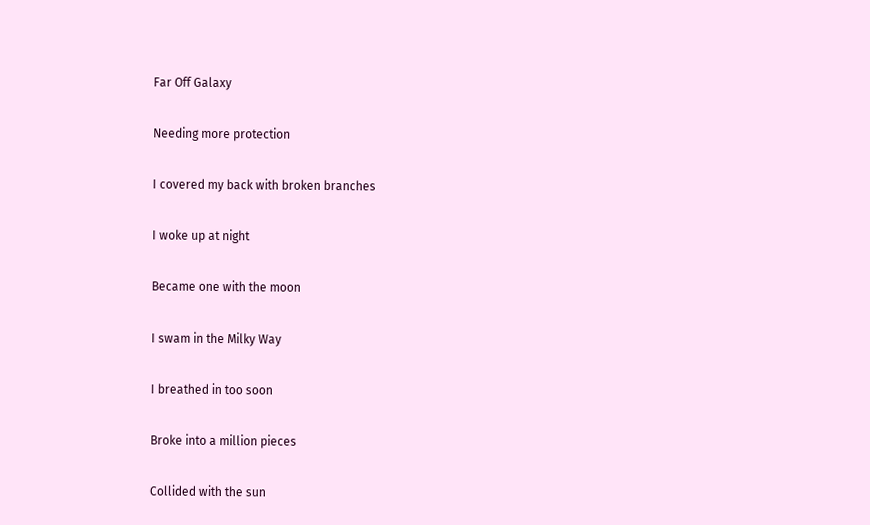Far Off Galaxy

Needing more protection

I covered my back with broken branches

I woke up at night

Became one with the moon

I swam in the Milky Way

I breathed in too soon

Broke into a million pieces

Collided with the sun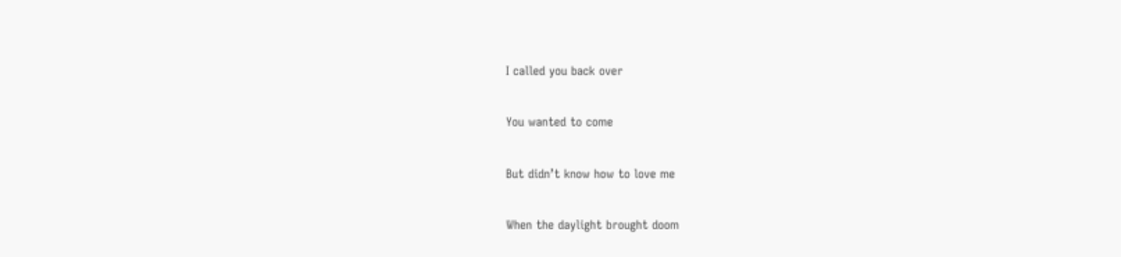I called you back over

You wanted to come

But didn’t know how to love me

When the daylight brought doom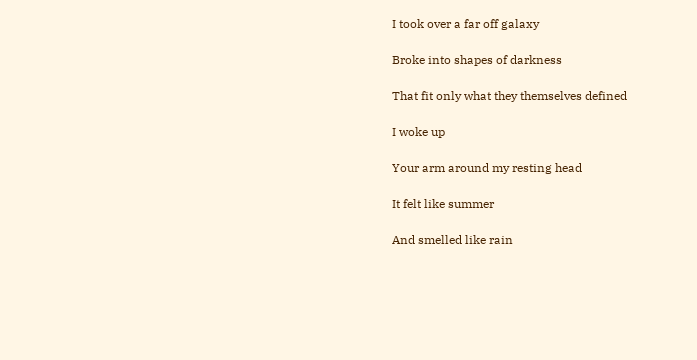I took over a far off galaxy

Broke into shapes of darkness

That fit only what they themselves defined

I woke up

Your arm around my resting head

It felt like summer

And smelled like rain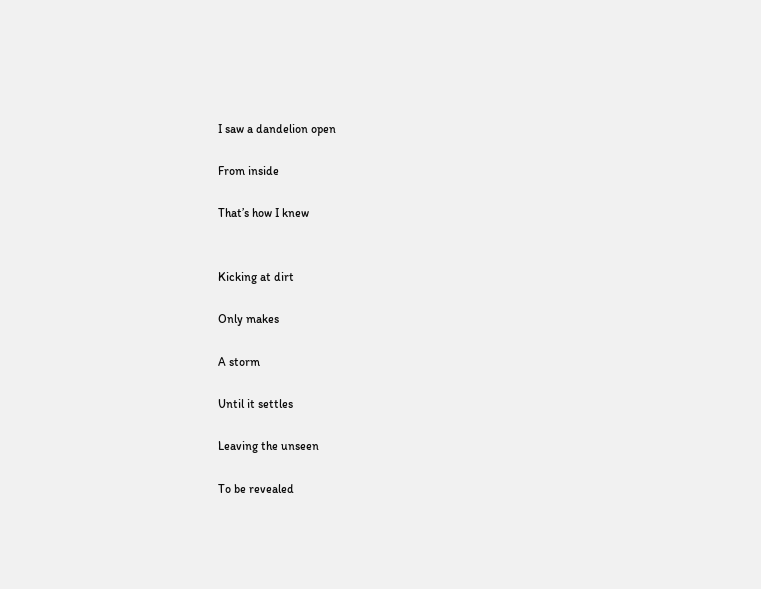I saw a dandelion open

From inside

That’s how I knew


Kicking at dirt

Only makes

A storm

Until it settles

Leaving the unseen

To be revealed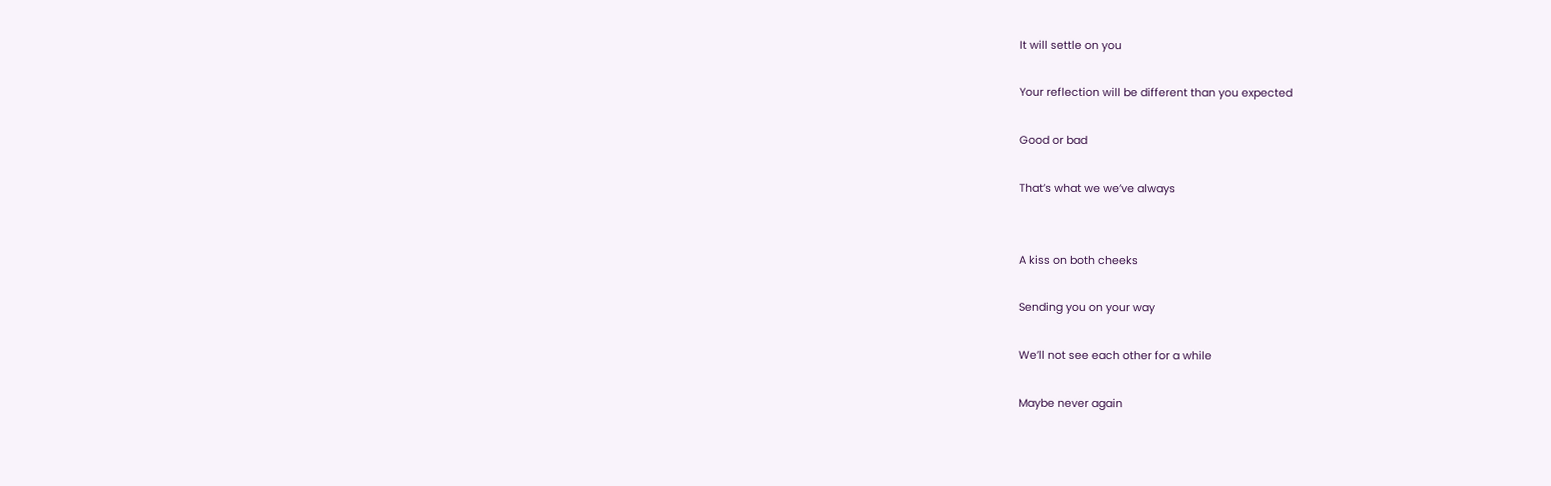It will settle on you

Your reflection will be different than you expected

Good or bad

That’s what we we’ve always


A kiss on both cheeks

Sending you on your way

We’ll not see each other for a while

Maybe never again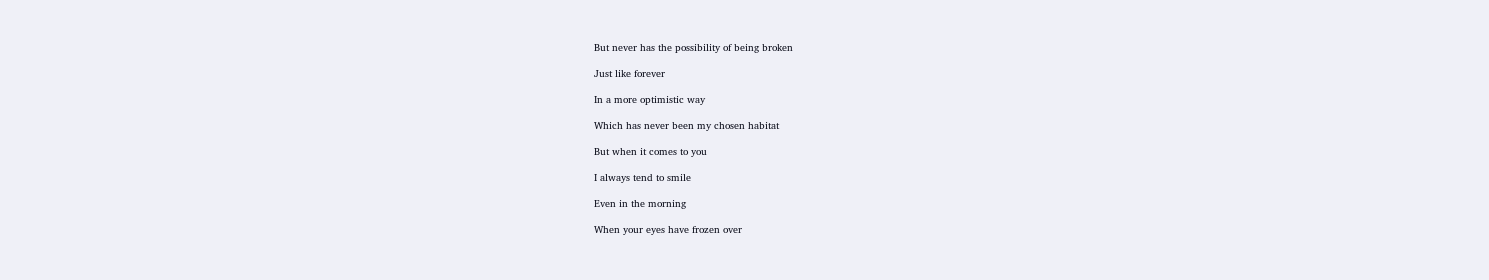But never has the possibility of being broken

Just like forever

In a more optimistic way

Which has never been my chosen habitat

But when it comes to you

I always tend to smile

Even in the morning

When your eyes have frozen over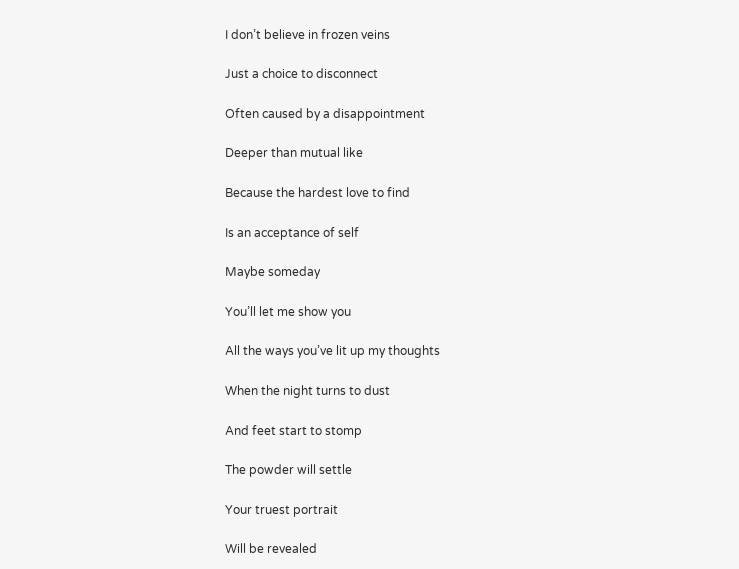I don’t believe in frozen veins

Just a choice to disconnect

Often caused by a disappointment

Deeper than mutual like

Because the hardest love to find

Is an acceptance of self

Maybe someday

You’ll let me show you

All the ways you’ve lit up my thoughts

When the night turns to dust

And feet start to stomp

The powder will settle

Your truest portrait

Will be revealed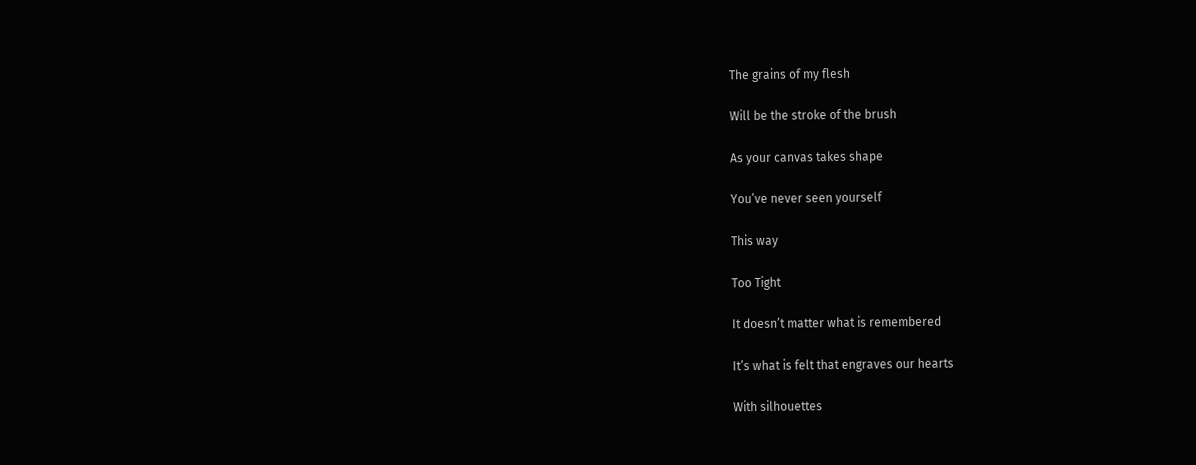The grains of my flesh

Will be the stroke of the brush

As your canvas takes shape

You’ve never seen yourself

This way

Too Tight

It doesn’t matter what is remembered

It’s what is felt that engraves our hearts

With silhouettes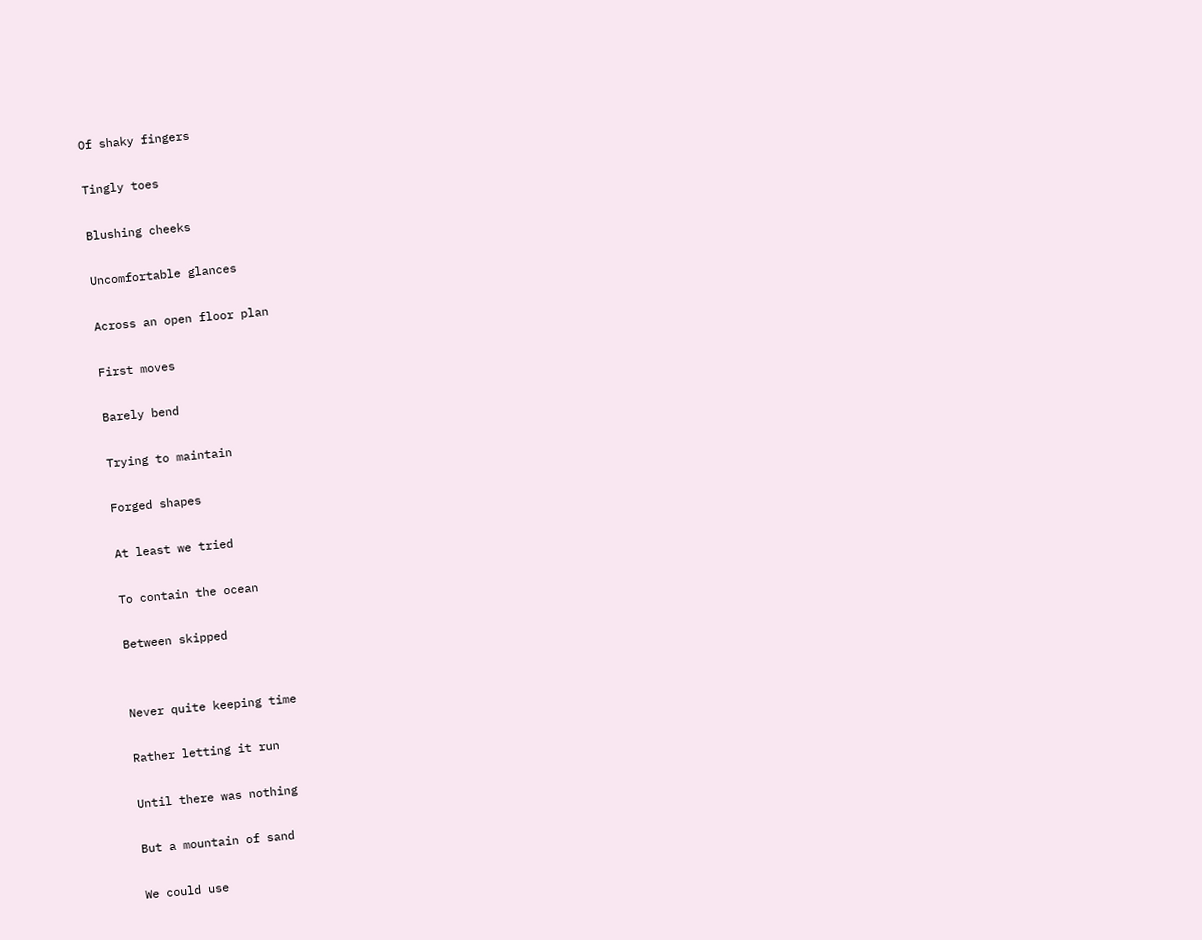Of shaky fingers

Tingly toes

Blushing cheeks

Uncomfortable glances

Across an open floor plan

First moves

Barely bend

Trying to maintain

Forged shapes

At least we tried

To contain the ocean

Between skipped


Never quite keeping time

Rather letting it run

Until there was nothing

But a mountain of sand

We could use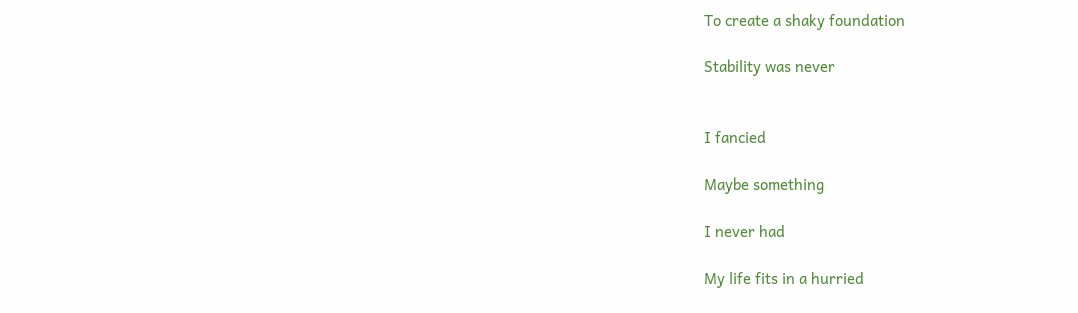To create a shaky foundation

Stability was never


I fancied

Maybe something

I never had

My life fits in a hurried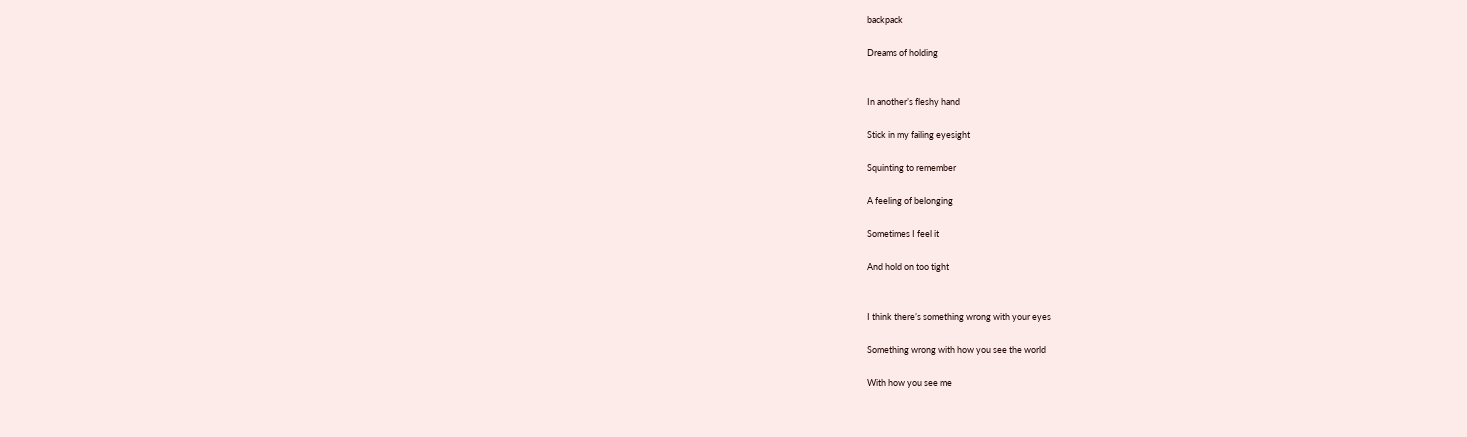backpack

Dreams of holding


In another’s fleshy hand

Stick in my failing eyesight

Squinting to remember

A feeling of belonging

Sometimes I feel it

And hold on too tight


I think there’s something wrong with your eyes

Something wrong with how you see the world

With how you see me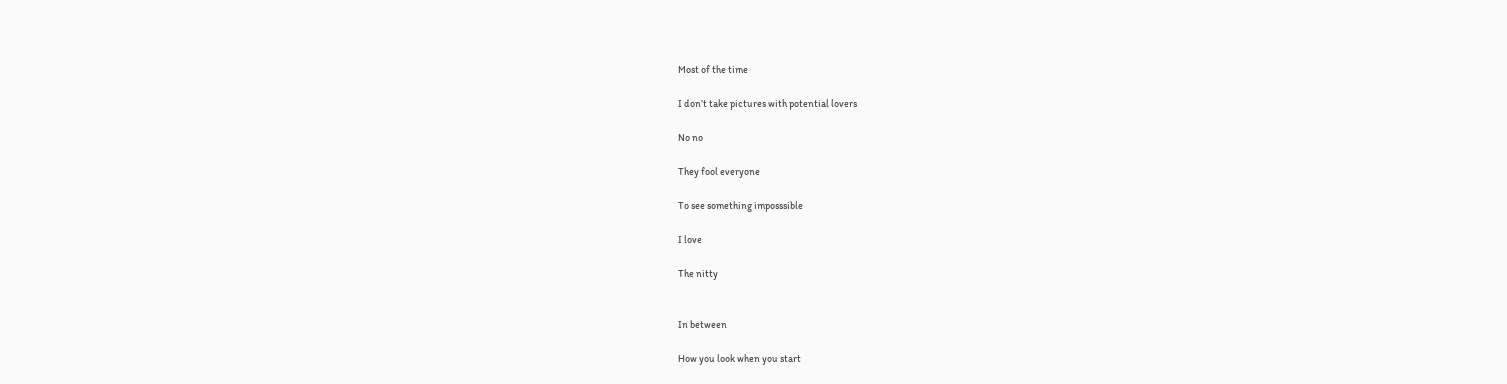Most of the time

I don’t take pictures with potential lovers

No no

They fool everyone

To see something imposssible

I love

The nitty


In between

How you look when you start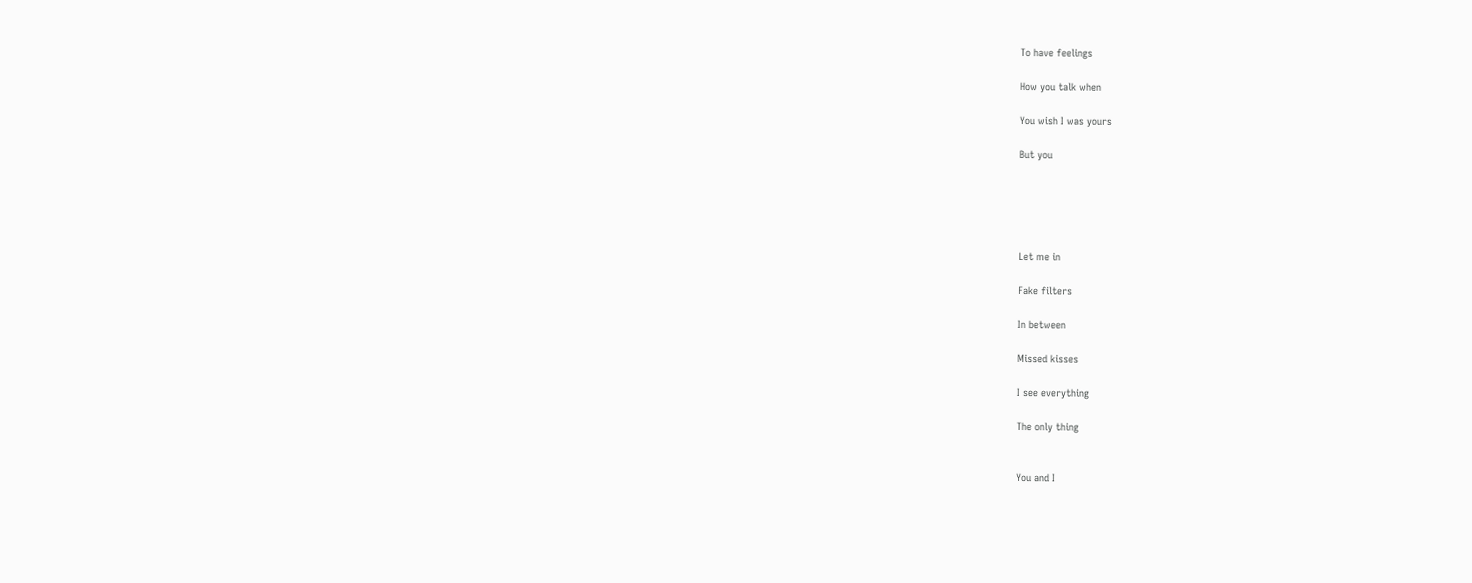To have feelings

How you talk when

You wish I was yours

But you





Let me in

Fake filters

In between

Missed kisses

I see everything

The only thing


You and I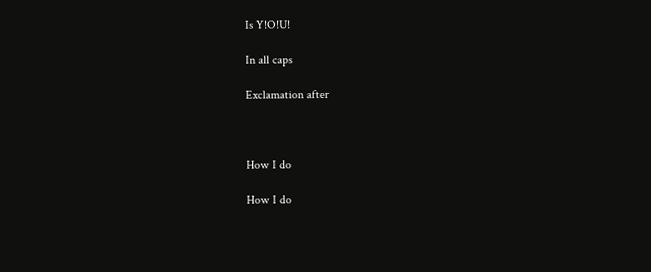Is Y!O!U!

In all caps

Exclamation after



How I do

How I do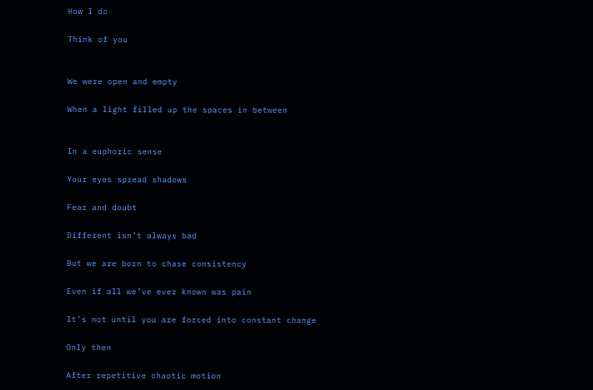How I do

Think of you


We were open and empty

When a light filled up the spaces in between


In a euphoric sense

Your eyes spread shadows

Fear and doubt

Different isn’t always bad

But we are born to chase consistency

Even if all we’ve ever known was pain

It’s not until you are forced into constant change

Only then

After repetitive chaotic motion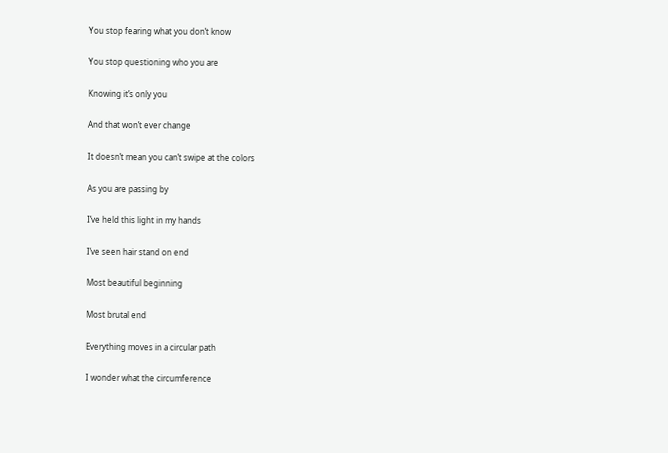You stop fearing what you don’t know

You stop questioning who you are

Knowing it’s only you

And that won’t ever change

It doesn’t mean you can’t swipe at the colors

As you are passing by

I’ve held this light in my hands

I’ve seen hair stand on end

Most beautiful beginning

Most brutal end

Everything moves in a circular path

I wonder what the circumference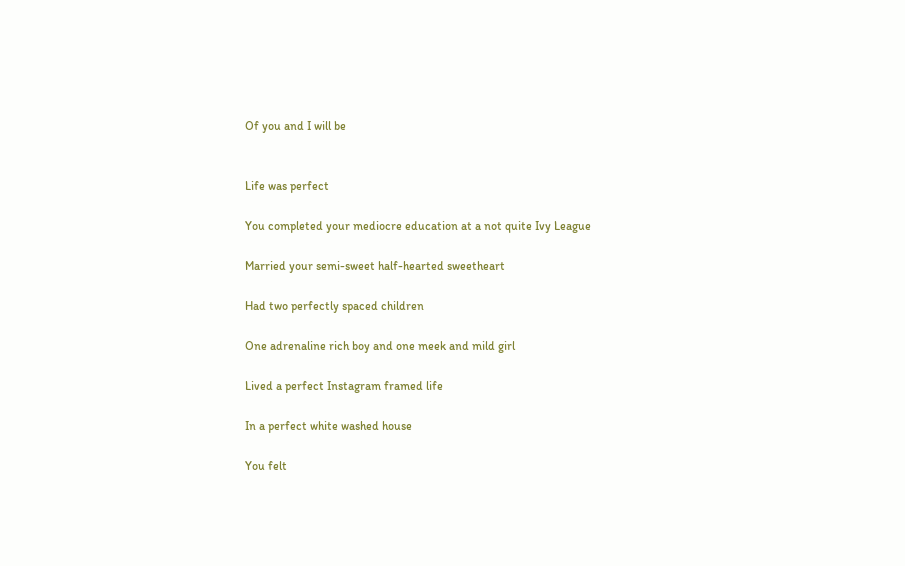Of you and I will be


Life was perfect

You completed your mediocre education at a not quite Ivy League

Married your semi-sweet half-hearted sweetheart

Had two perfectly spaced children

One adrenaline rich boy and one meek and mild girl

Lived a perfect Instagram framed life

In a perfect white washed house

You felt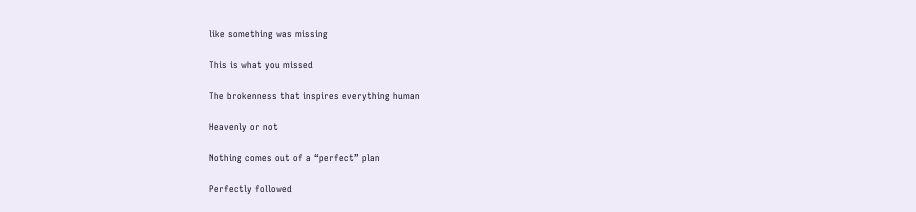like something was missing

This is what you missed

The brokenness that inspires everything human

Heavenly or not

Nothing comes out of a “perfect” plan

Perfectly followed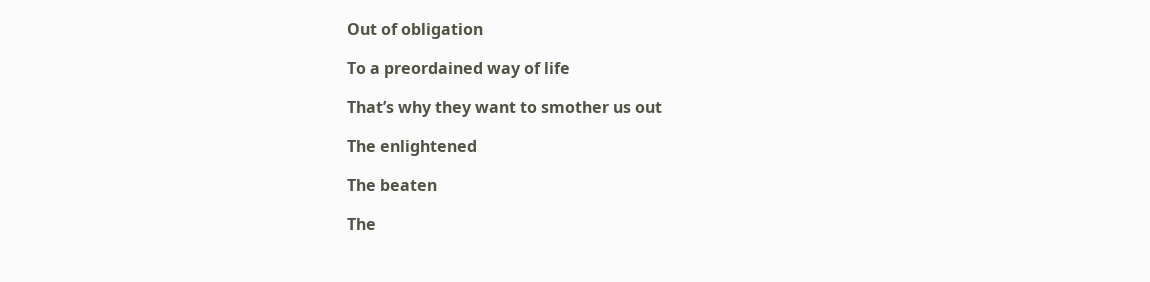Out of obligation

To a preordained way of life

That’s why they want to smother us out

The enlightened

The beaten

The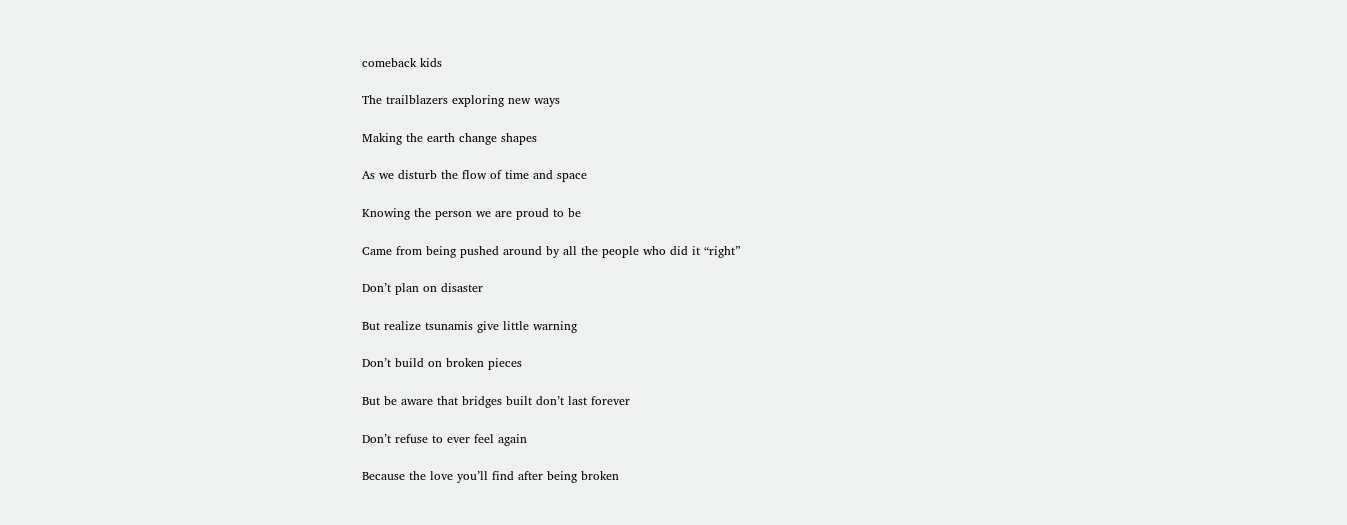comeback kids

The trailblazers exploring new ways

Making the earth change shapes

As we disturb the flow of time and space

Knowing the person we are proud to be

Came from being pushed around by all the people who did it “right”

Don’t plan on disaster

But realize tsunamis give little warning

Don’t build on broken pieces

But be aware that bridges built don’t last forever

Don’t refuse to ever feel again

Because the love you’ll find after being broken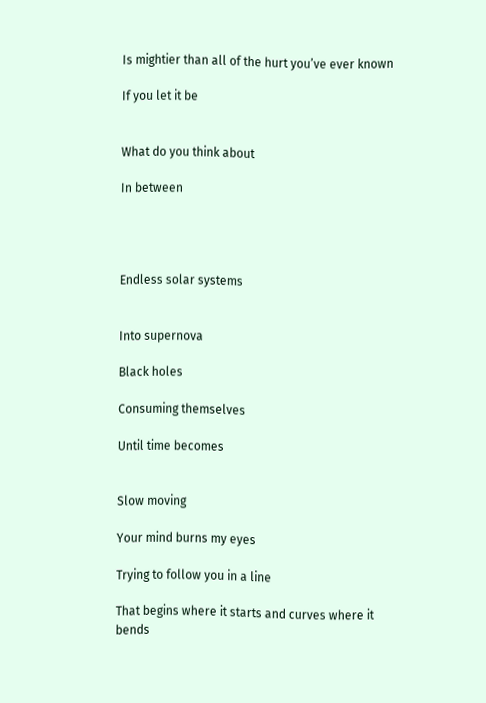Is mightier than all of the hurt you’ve ever known

If you let it be


What do you think about

In between




Endless solar systems


Into supernova

Black holes

Consuming themselves

Until time becomes


Slow moving

Your mind burns my eyes

Trying to follow you in a line

That begins where it starts and curves where it bends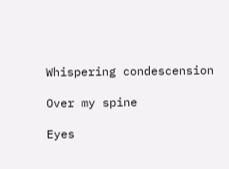Whispering condescension

Over my spine

Eyes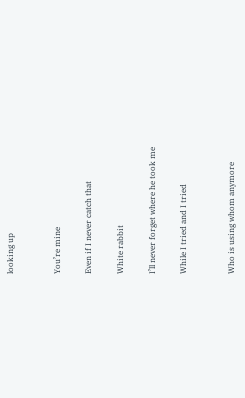looking up


You’re mine

Even if I never catch that

White rabbit

I’ll never forget where he took me

While I tried and I tried


Who is using whom anymore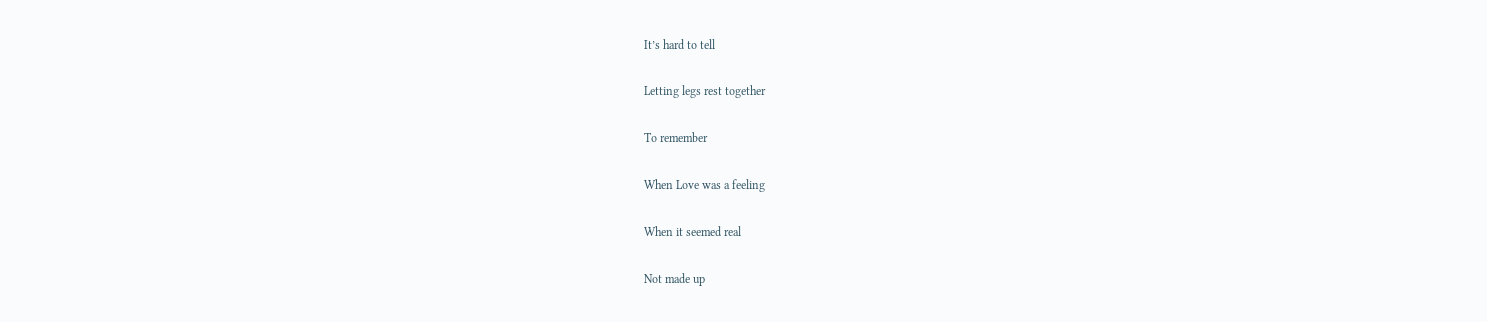It’s hard to tell

Letting legs rest together

To remember

When Love was a feeling

When it seemed real

Not made up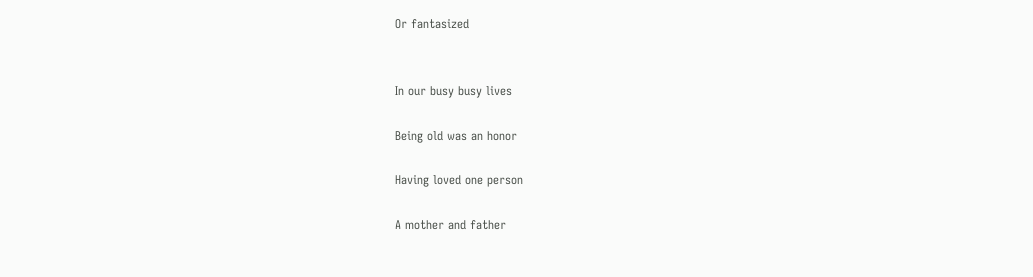Or fantasized


In our busy busy lives

Being old was an honor

Having loved one person

A mother and father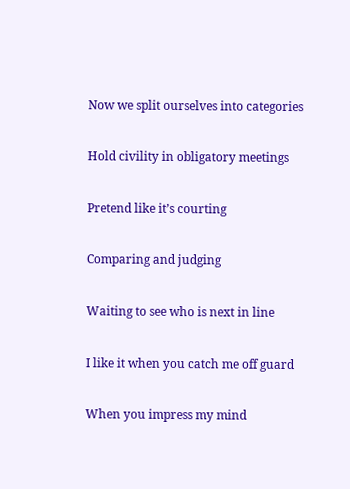Now we split ourselves into categories

Hold civility in obligatory meetings

Pretend like it’s courting

Comparing and judging

Waiting to see who is next in line

I like it when you catch me off guard

When you impress my mind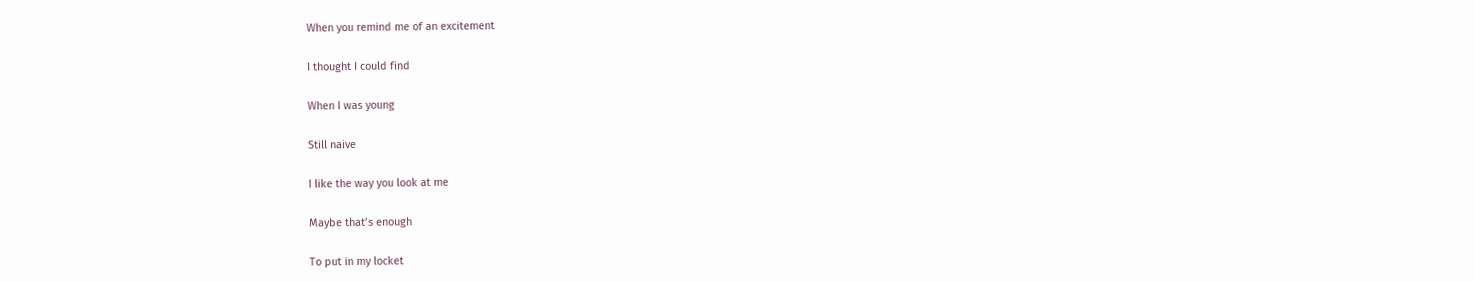When you remind me of an excitement

I thought I could find

When I was young

Still naive

I like the way you look at me

Maybe that’s enough

To put in my locket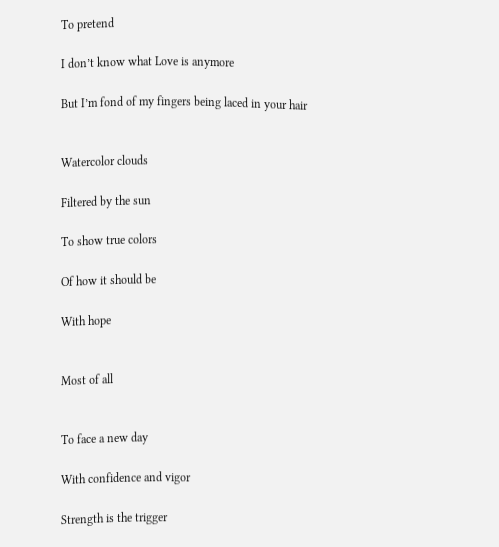To pretend

I don’t know what Love is anymore

But I’m fond of my fingers being laced in your hair


Watercolor clouds

Filtered by the sun

To show true colors

Of how it should be

With hope


Most of all


To face a new day

With confidence and vigor

Strength is the trigger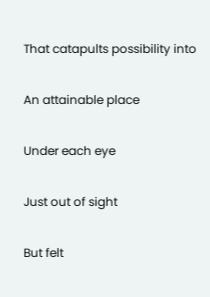That catapults possibility into

An attainable place

Under each eye

Just out of sight

But felt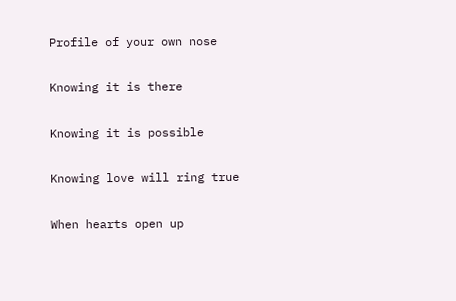Profile of your own nose

Knowing it is there

Knowing it is possible

Knowing love will ring true

When hearts open up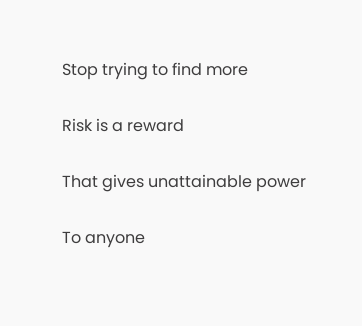Stop trying to find more

Risk is a reward

That gives unattainable power

To anyone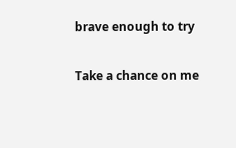brave enough to try

Take a chance on me